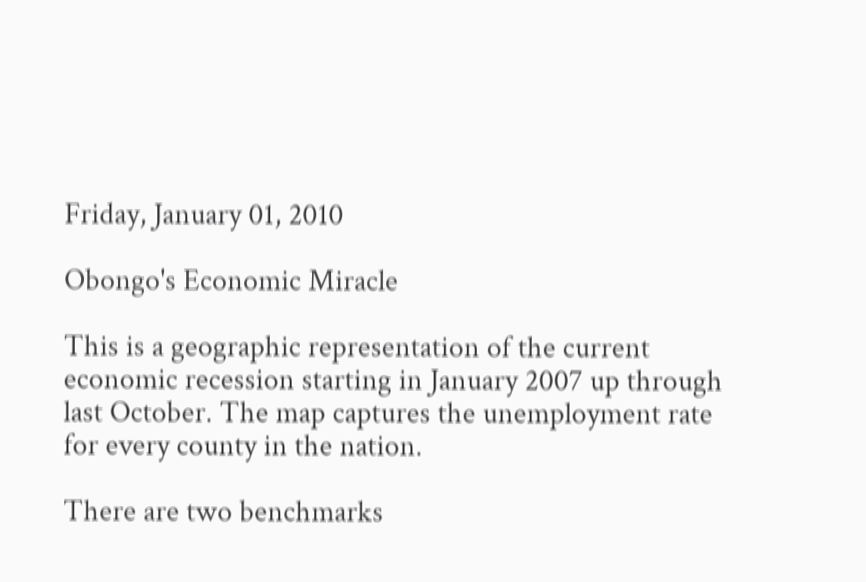Friday, January 01, 2010

Obongo's Economic Miracle

This is a geographic representation of the current economic recession starting in January 2007 up through last October. The map captures the unemployment rate for every county in the nation.

There are two benchmarks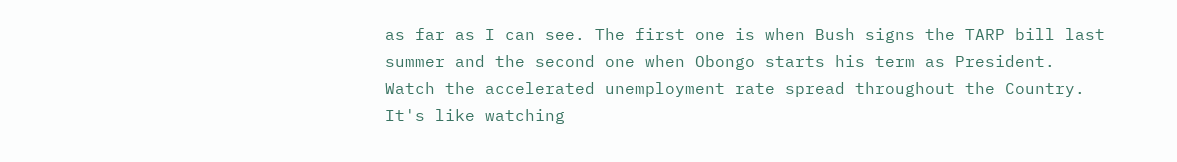as far as I can see. The first one is when Bush signs the TARP bill last summer and the second one when Obongo starts his term as President. Watch the accelerated unemployment rate spread throughout the Country. It's like watching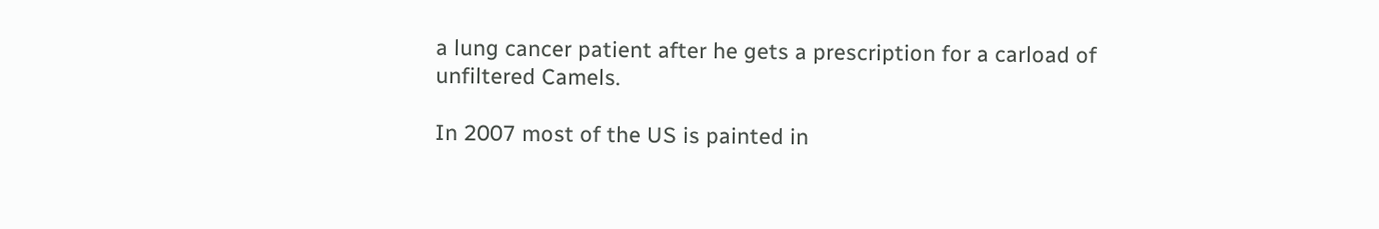a lung cancer patient after he gets a prescription for a carload of unfiltered Camels.

In 2007 most of the US is painted in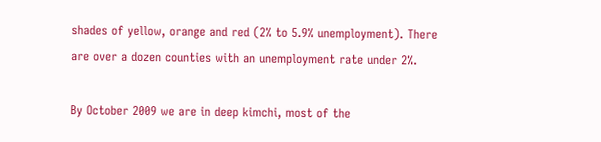shades of yellow, orange and red (2% to 5.9% unemployment). There are over a dozen counties with an unemployment rate under 2%.

By October 2009 we are in deep kimchi, most of the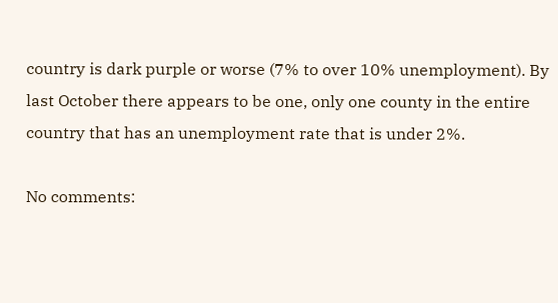country is dark purple or worse (7% to over 10% unemployment). By last October there appears to be one, only one county in the entire country that has an unemployment rate that is under 2%.

No comments: